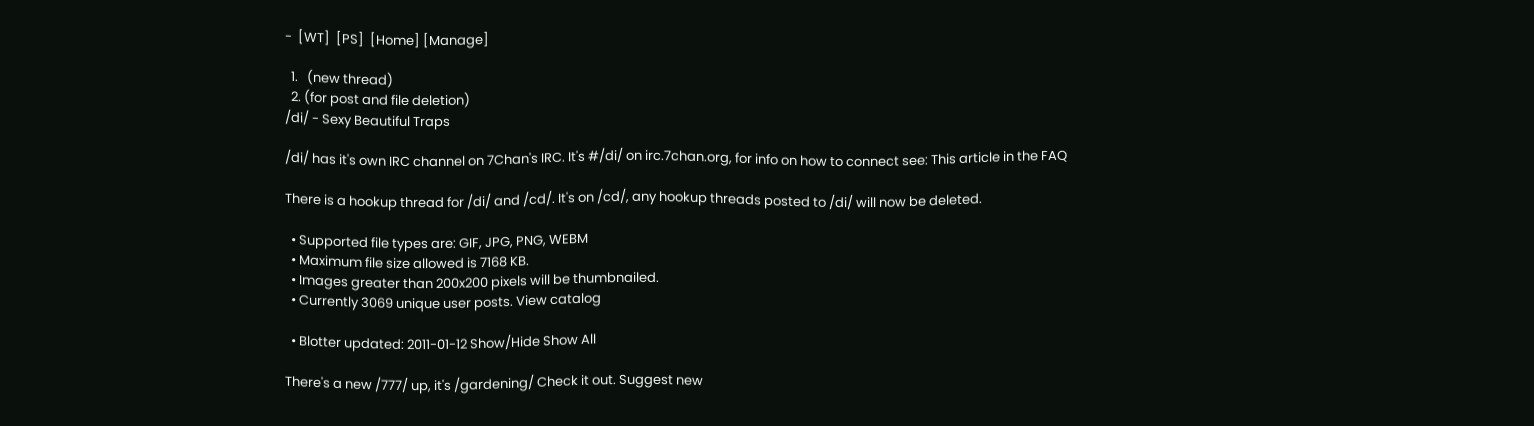-  [WT]  [PS]  [Home] [Manage]

  1.   (new thread)
  2. (for post and file deletion)
/di/ - Sexy Beautiful Traps

/di/ has it's own IRC channel on 7Chan's IRC. It's #/di/ on irc.7chan.org, for info on how to connect see: This article in the FAQ

There is a hookup thread for /di/ and /cd/. It's on /cd/, any hookup threads posted to /di/ will now be deleted.

  • Supported file types are: GIF, JPG, PNG, WEBM
  • Maximum file size allowed is 7168 KB.
  • Images greater than 200x200 pixels will be thumbnailed.
  • Currently 3069 unique user posts. View catalog

  • Blotter updated: 2011-01-12 Show/Hide Show All

There's a new /777/ up, it's /gardening/ Check it out. Suggest new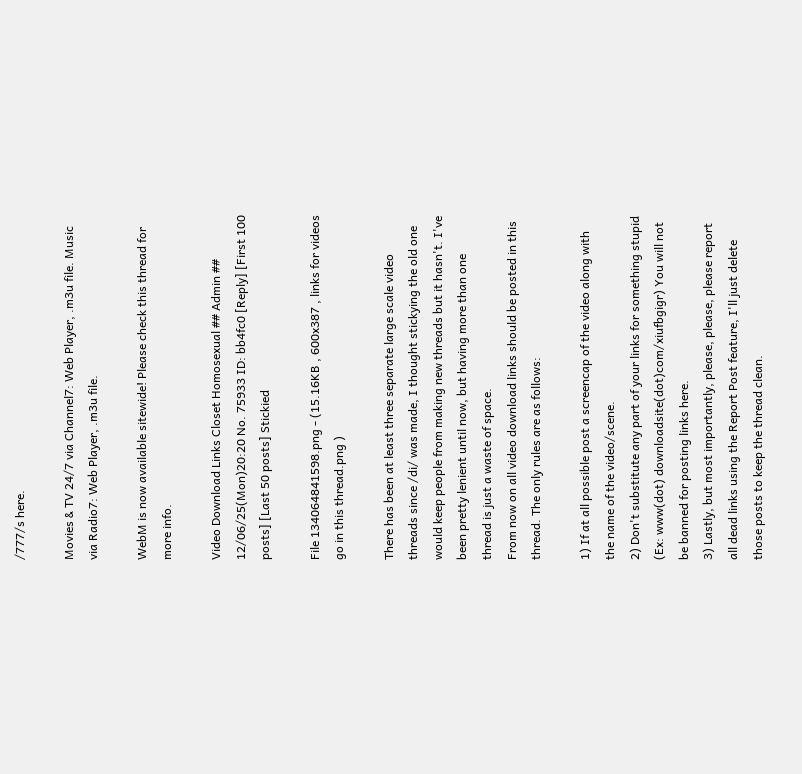/777/s here.

Movies & TV 24/7 via Channel7: Web Player, .m3u file. Music via Radio7: Web Player, .m3u file.

WebM is now available sitewide! Please check this thread for more info.

Video Download Links Closet Homosexual ## Admin ## 12/06/25(Mon)20:20 No. 75933 ID: bb4fc0 [Reply] [First 100 posts] [Last 50 posts] Stickied

File 134064841598.png - (15.16KB , 600x387 , links for videos go in this thread.png )

There has been at least three separate large scale video threads since /di/ was made, I thought stickying the old one would keep people from making new threads but it hasn't. I've been pretty lenient until now, but having more than one thread is just a waste of space.
From now on all video download links should be posted in this thread. The only rules are as follows:

1) If at all possible post a screencap of the video along with the name of the video/scene.
2) Don't substitute any part of your links for something stupid (Ex: www(dot) downloadsite(dot)com/xiufbgigr) You will not be banned for posting links here.
3) Lastly, but most importantly, please, please, please report all dead links using the Report Post feature, I'll just delete those posts to keep the thread clean.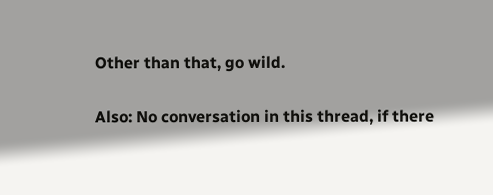Other than that, go wild.

Also: No conversation in this thread, if there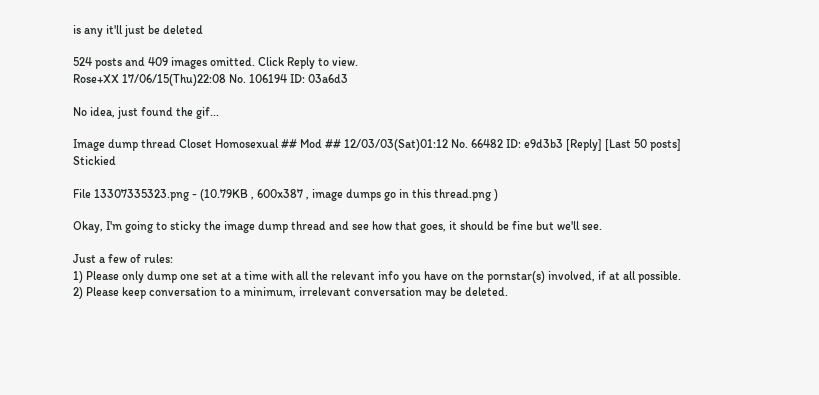is any it'll just be deleted

524 posts and 409 images omitted. Click Reply to view.
Rose+XX 17/06/15(Thu)22:08 No. 106194 ID: 03a6d3

No idea, just found the gif...

Image dump thread Closet Homosexual ## Mod ## 12/03/03(Sat)01:12 No. 66482 ID: e9d3b3 [Reply] [Last 50 posts] Stickied

File 13307335323.png - (10.79KB , 600x387 , image dumps go in this thread.png )

Okay, I'm going to sticky the image dump thread and see how that goes, it should be fine but we'll see.

Just a few of rules:
1) Please only dump one set at a time with all the relevant info you have on the pornstar(s) involved, if at all possible.
2) Please keep conversation to a minimum, irrelevant conversation may be deleted.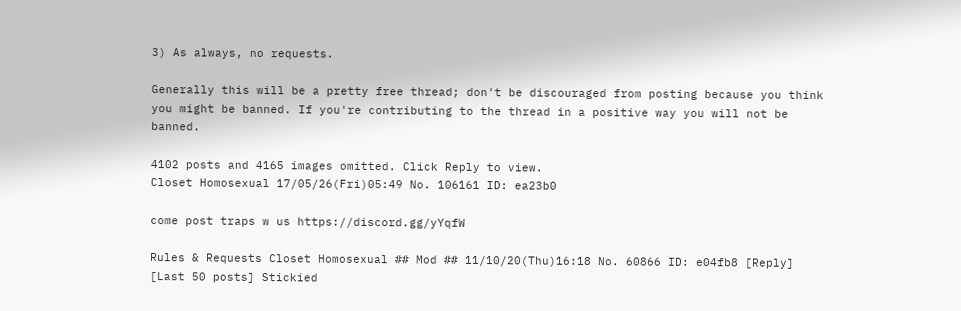3) As always, no requests.

Generally this will be a pretty free thread; don't be discouraged from posting because you think you might be banned. If you're contributing to the thread in a positive way you will not be banned.

4102 posts and 4165 images omitted. Click Reply to view.
Closet Homosexual 17/05/26(Fri)05:49 No. 106161 ID: ea23b0

come post traps w us https://discord.gg/yYqfW

Rules & Requests Closet Homosexual ## Mod ## 11/10/20(Thu)16:18 No. 60866 ID: e04fb8 [Reply] [Last 50 posts] Stickied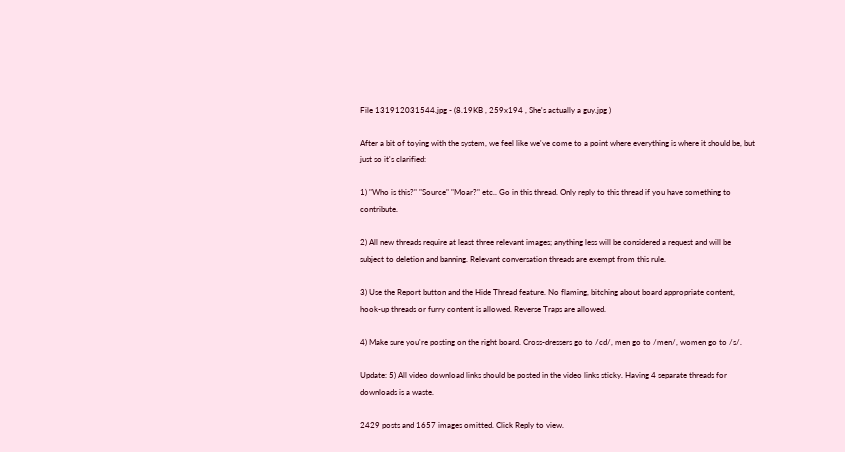File 131912031544.jpg - (8.19KB , 259x194 , She's actually a guy.jpg )

After a bit of toying with the system, we feel like we've come to a point where everything is where it should be, but just so it's clarified:

1) "Who is this?" "Source" "Moar?" etc.. Go in this thread. Only reply to this thread if you have something to contribute.

2) All new threads require at least three relevant images; anything less will be considered a request and will be subject to deletion and banning. Relevant conversation threads are exempt from this rule.

3) Use the Report button and the Hide Thread feature. No flaming, bitching about board appropriate content, hook-up threads or furry content is allowed. Reverse Traps are allowed.

4) Make sure you're posting on the right board. Cross-dressers go to /cd/, men go to /men/, women go to /s/.

Update: 5) All video download links should be posted in the video links sticky. Having 4 separate threads for downloads is a waste.

2429 posts and 1657 images omitted. Click Reply to view.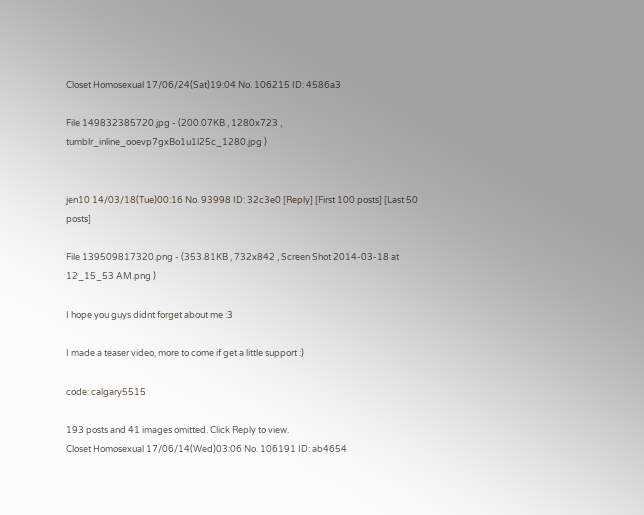Closet Homosexual 17/06/24(Sat)19:04 No. 106215 ID: 4586a3

File 149832385720.jpg - (200.07KB , 1280x723 , tumblr_inline_ooevp7gxBo1u1l25c_1280.jpg )


jen10 14/03/18(Tue)00:16 No. 93998 ID: 32c3e0 [Reply] [First 100 posts] [Last 50 posts]

File 139509817320.png - (353.81KB , 732x842 , Screen Shot 2014-03-18 at 12_15_53 AM.png )

I hope you guys didnt forget about me :3

I made a teaser video, more to come if get a little support :)

code: calgary5515

193 posts and 41 images omitted. Click Reply to view.
Closet Homosexual 17/06/14(Wed)03:06 No. 106191 ID: ab4654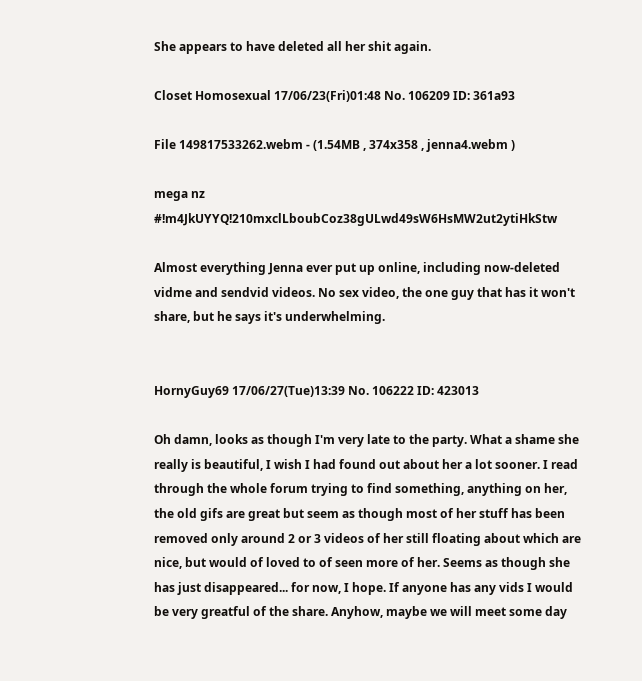She appears to have deleted all her shit again.

Closet Homosexual 17/06/23(Fri)01:48 No. 106209 ID: 361a93

File 149817533262.webm - (1.54MB , 374x358 , jenna4.webm )

mega nz #!m4JkUYYQ!210mxclLboubCoz38gULwd49sW6HsMW2ut2ytiHkStw

Almost everything Jenna ever put up online, including now-deleted vidme and sendvid videos. No sex video, the one guy that has it won't share, but he says it's underwhelming.


HornyGuy69 17/06/27(Tue)13:39 No. 106222 ID: 423013

Oh damn, looks as though I'm very late to the party. What a shame she really is beautiful, I wish I had found out about her a lot sooner. I read through the whole forum trying to find something, anything on her, the old gifs are great but seem as though most of her stuff has been removed only around 2 or 3 videos of her still floating about which are nice, but would of loved to of seen more of her. Seems as though she has just disappeared... for now, I hope. If anyone has any vids I would be very greatful of the share. Anyhow, maybe we will meet some day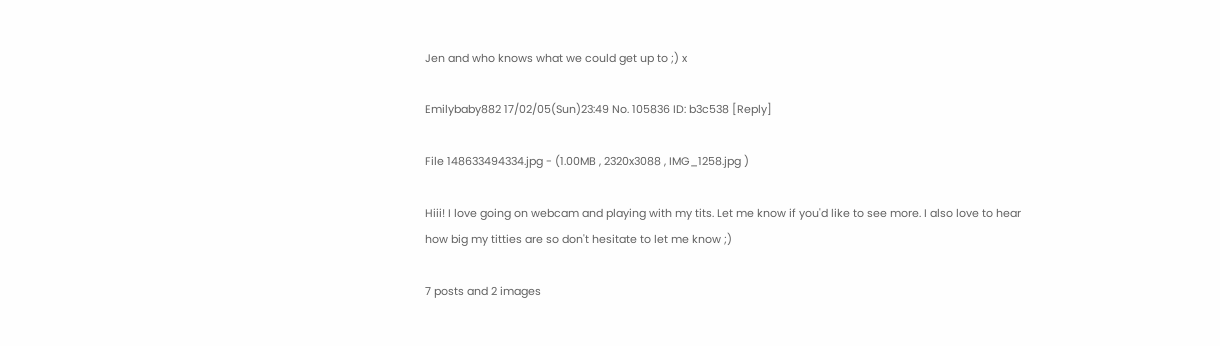Jen and who knows what we could get up to ;) x

Emilybaby882 17/02/05(Sun)23:49 No. 105836 ID: b3c538 [Reply]

File 148633494334.jpg - (1.00MB , 2320x3088 , IMG_1258.jpg )

Hiii! I love going on webcam and playing with my tits. Let me know if you'd like to see more. I also love to hear how big my titties are so don't hesitate to let me know ;)

7 posts and 2 images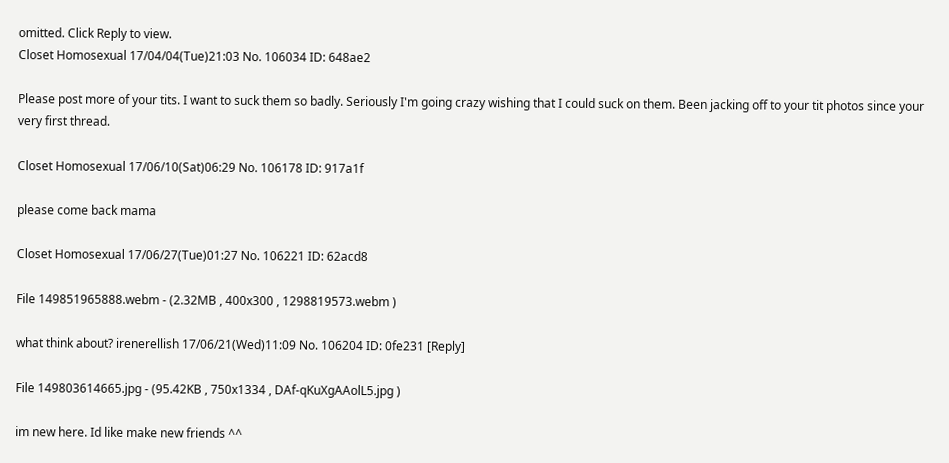omitted. Click Reply to view.
Closet Homosexual 17/04/04(Tue)21:03 No. 106034 ID: 648ae2

Please post more of your tits. I want to suck them so badly. Seriously I'm going crazy wishing that I could suck on them. Been jacking off to your tit photos since your very first thread.

Closet Homosexual 17/06/10(Sat)06:29 No. 106178 ID: 917a1f

please come back mama

Closet Homosexual 17/06/27(Tue)01:27 No. 106221 ID: 62acd8

File 149851965888.webm - (2.32MB , 400x300 , 1298819573.webm )

what think about? irenerellish 17/06/21(Wed)11:09 No. 106204 ID: 0fe231 [Reply]

File 149803614665.jpg - (95.42KB , 750x1334 , DAf-qKuXgAAolL5.jpg )

im new here. Id like make new friends ^^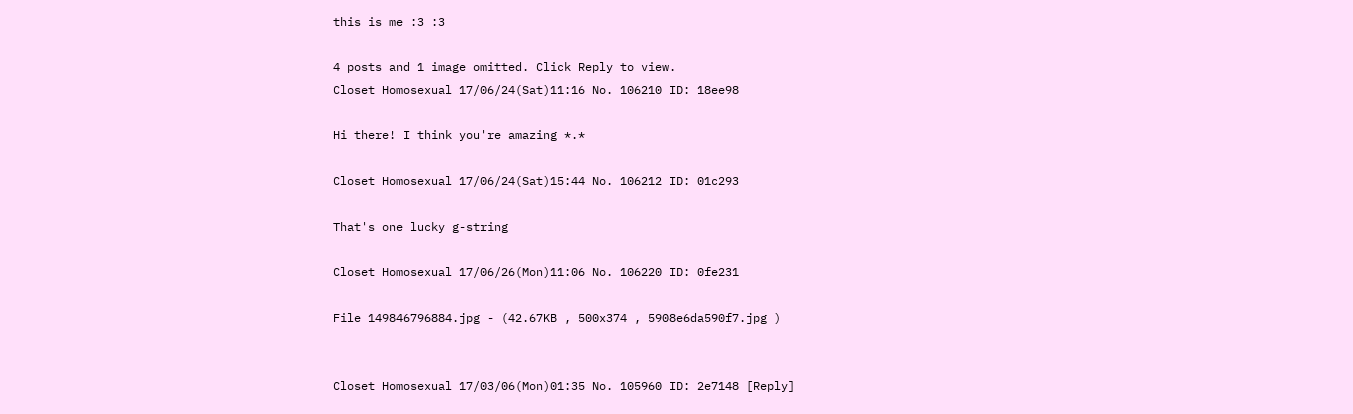this is me :3 :3

4 posts and 1 image omitted. Click Reply to view.
Closet Homosexual 17/06/24(Sat)11:16 No. 106210 ID: 18ee98

Hi there! I think you're amazing *.*

Closet Homosexual 17/06/24(Sat)15:44 No. 106212 ID: 01c293

That's one lucky g-string

Closet Homosexual 17/06/26(Mon)11:06 No. 106220 ID: 0fe231

File 149846796884.jpg - (42.67KB , 500x374 , 5908e6da590f7.jpg )


Closet Homosexual 17/03/06(Mon)01:35 No. 105960 ID: 2e7148 [Reply]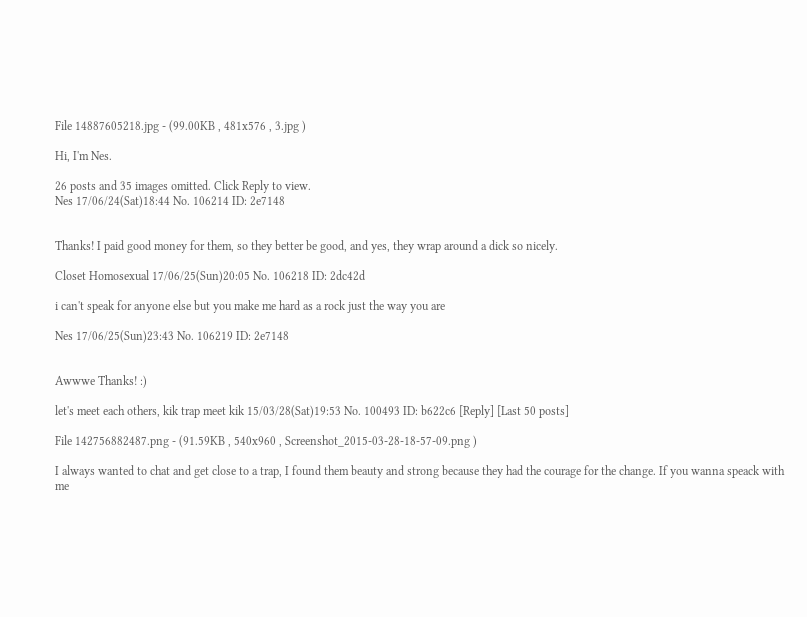File 14887605218.jpg - (99.00KB , 481x576 , 3.jpg )

Hi, I'm Nes.

26 posts and 35 images omitted. Click Reply to view.
Nes 17/06/24(Sat)18:44 No. 106214 ID: 2e7148


Thanks! I paid good money for them, so they better be good, and yes, they wrap around a dick so nicely.

Closet Homosexual 17/06/25(Sun)20:05 No. 106218 ID: 2dc42d

i can't speak for anyone else but you make me hard as a rock just the way you are

Nes 17/06/25(Sun)23:43 No. 106219 ID: 2e7148


Awwwe Thanks! :)

let's meet each others, kik trap meet kik 15/03/28(Sat)19:53 No. 100493 ID: b622c6 [Reply] [Last 50 posts]

File 142756882487.png - (91.59KB , 540x960 , Screenshot_2015-03-28-18-57-09.png )

I always wanted to chat and get close to a trap, I found them beauty and strong because they had the courage for the change. If you wanna speack with me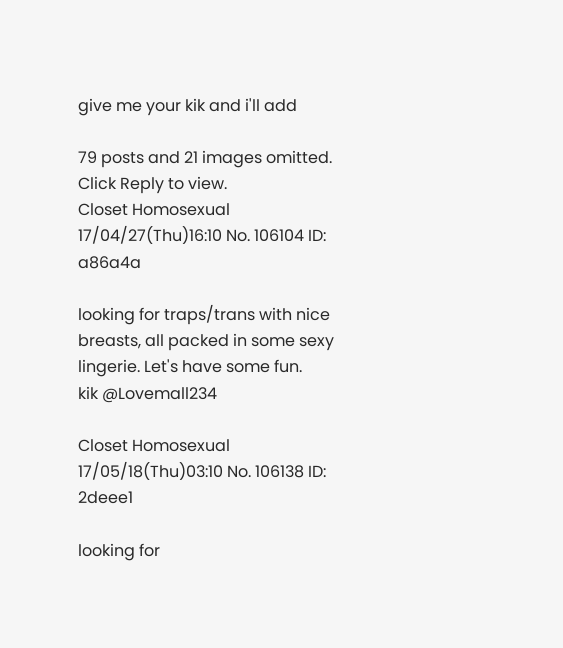give me your kik and i'll add

79 posts and 21 images omitted. Click Reply to view.
Closet Homosexual 17/04/27(Thu)16:10 No. 106104 ID: a86a4a

looking for traps/trans with nice breasts, all packed in some sexy lingerie. Let's have some fun.
kik @Lovemall234

Closet Homosexual 17/05/18(Thu)03:10 No. 106138 ID: 2deee1

looking for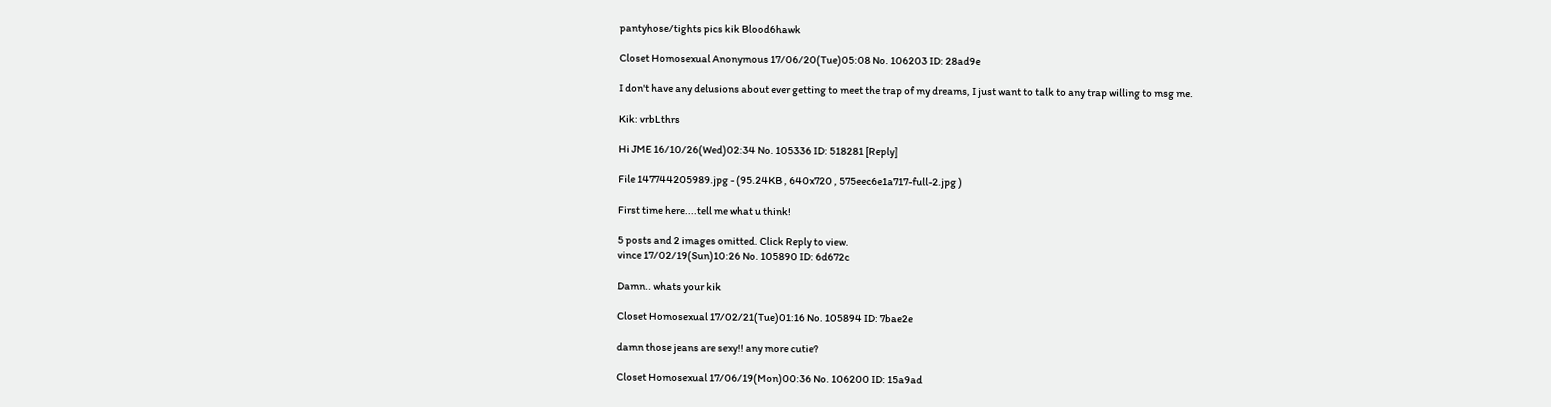pantyhose/tights pics kik Blood6hawk

Closet Homosexual Anonymous 17/06/20(Tue)05:08 No. 106203 ID: 28ad9e

I don't have any delusions about ever getting to meet the trap of my dreams, I just want to talk to any trap willing to msg me.

Kik: vrbLthrs

Hi JME 16/10/26(Wed)02:34 No. 105336 ID: 518281 [Reply]

File 147744205989.jpg - (95.24KB , 640x720 , 575eec6e1a717-full-2.jpg )

First time here....tell me what u think!

5 posts and 2 images omitted. Click Reply to view.
vince 17/02/19(Sun)10:26 No. 105890 ID: 6d672c

Damn.. whats your kik

Closet Homosexual 17/02/21(Tue)01:16 No. 105894 ID: 7bae2e

damn those jeans are sexy!! any more cutie?

Closet Homosexual 17/06/19(Mon)00:36 No. 106200 ID: 15a9ad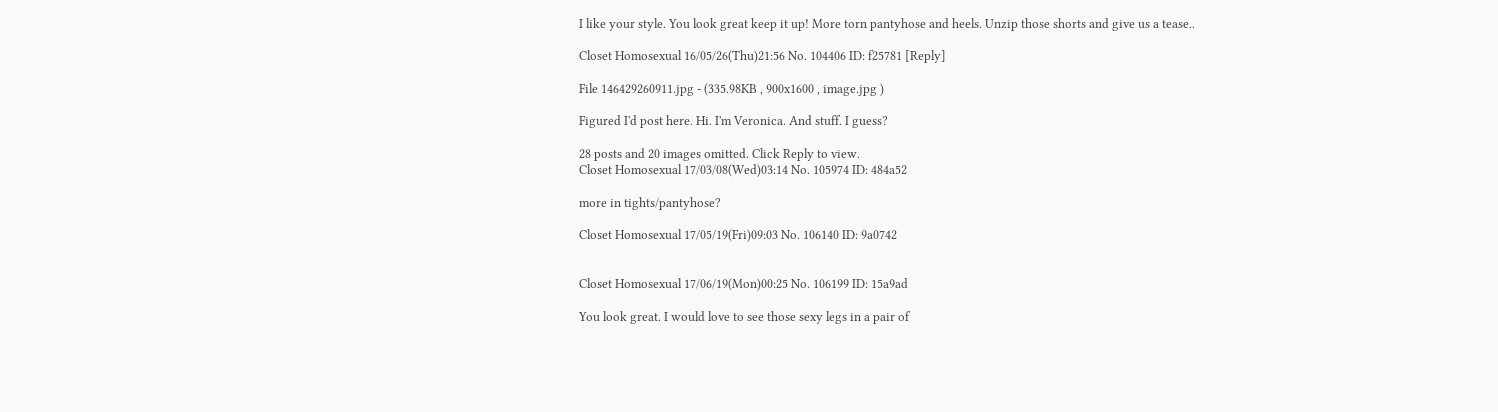I like your style. You look great keep it up! More torn pantyhose and heels. Unzip those shorts and give us a tease..

Closet Homosexual 16/05/26(Thu)21:56 No. 104406 ID: f25781 [Reply]

File 146429260911.jpg - (335.98KB , 900x1600 , image.jpg )

Figured I'd post here. Hi. I'm Veronica. And stuff. I guess?

28 posts and 20 images omitted. Click Reply to view.
Closet Homosexual 17/03/08(Wed)03:14 No. 105974 ID: 484a52

more in tights/pantyhose?

Closet Homosexual 17/05/19(Fri)09:03 No. 106140 ID: 9a0742


Closet Homosexual 17/06/19(Mon)00:25 No. 106199 ID: 15a9ad

You look great. I would love to see those sexy legs in a pair of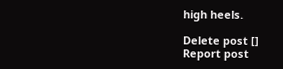high heels.

Delete post []
Report post